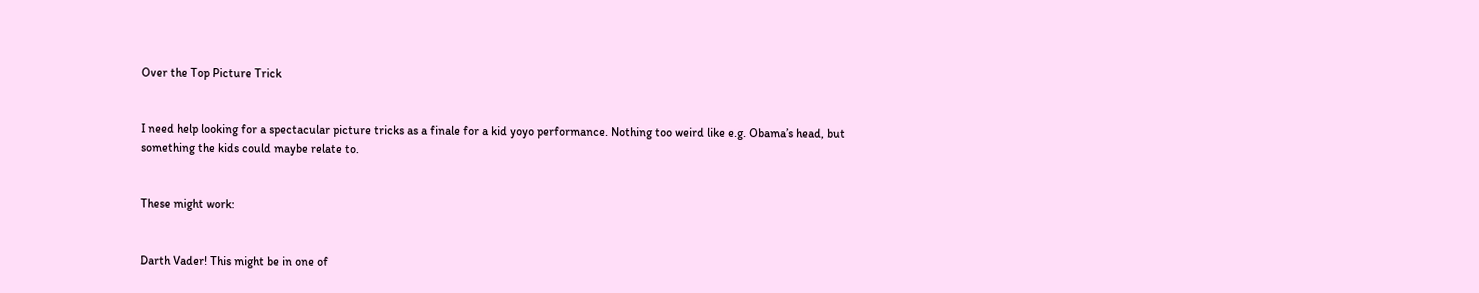Over the Top Picture Trick


I need help looking for a spectacular picture tricks as a finale for a kid yoyo performance. Nothing too weird like e.g. Obama’s head, but something the kids could maybe relate to.


These might work:


Darth Vader! This might be in one of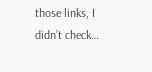those links, I didn’t check…